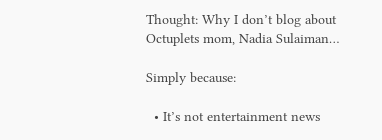Thought: Why I don’t blog about Octuplets mom, Nadia Sulaiman…

Simply because:

  • It’s not entertainment news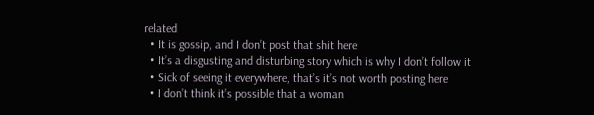related
  • It is gossip, and I don’t post that shit here
  • It’s a disgusting and disturbing story which is why I don’t follow it
  • Sick of seeing it everywhere, that’s it’s not worth posting here
  • I don’t think it’s possible that a woman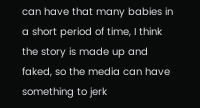can have that many babies in a short period of time, I think the story is made up and faked, so the media can have something to jerk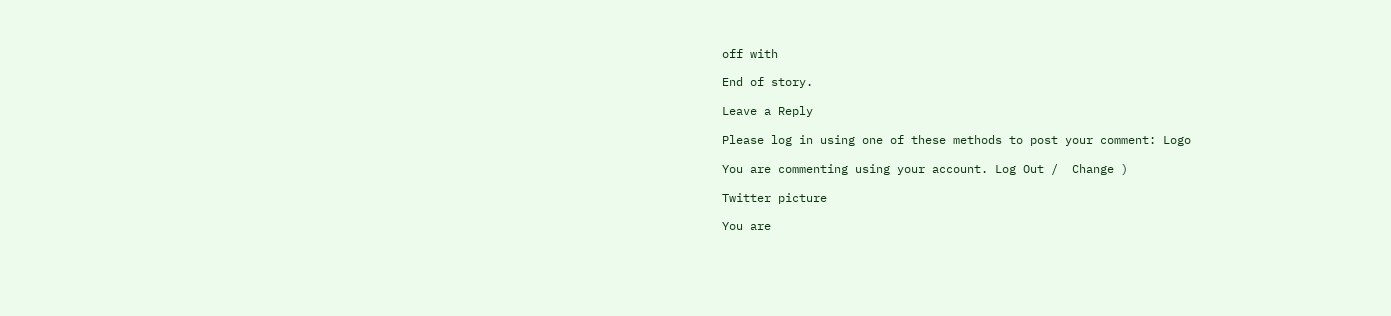off with

End of story.

Leave a Reply

Please log in using one of these methods to post your comment: Logo

You are commenting using your account. Log Out /  Change )

Twitter picture

You are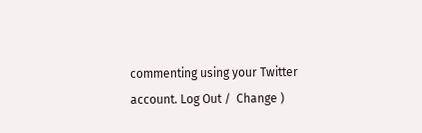commenting using your Twitter account. Log Out /  Change )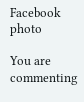Facebook photo

You are commenting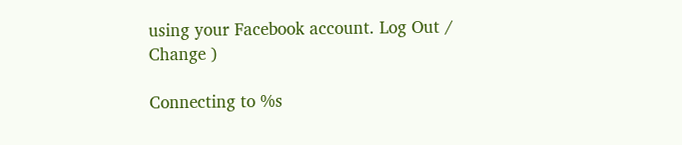using your Facebook account. Log Out /  Change )

Connecting to %s